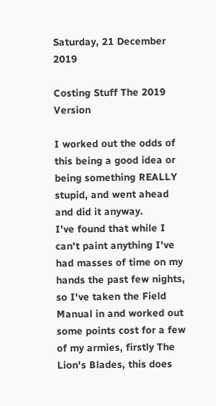Saturday, 21 December 2019

Costing Stuff The 2019 Version

I worked out the odds of this being a good idea or being something REALLY stupid, and went ahead and did it anyway.
I've found that while I can't paint anything I've had masses of time on my hands the past few nights, so I've taken the Field Manual in and worked out some points cost for a few of my armies, firstly The Lion's Blades, this does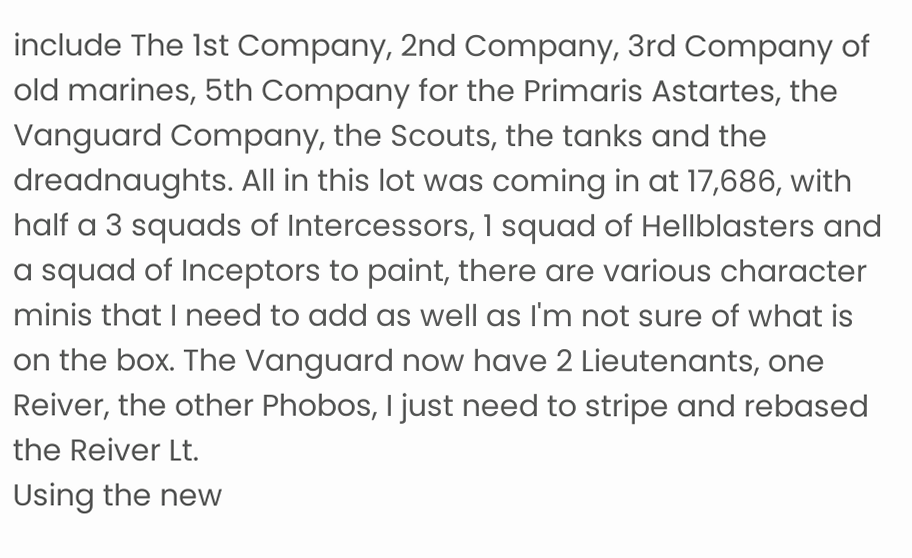include The 1st Company, 2nd Company, 3rd Company of old marines, 5th Company for the Primaris Astartes, the Vanguard Company, the Scouts, the tanks and the dreadnaughts. All in this lot was coming in at 17,686, with half a 3 squads of Intercessors, 1 squad of Hellblasters and a squad of Inceptors to paint, there are various character minis that I need to add as well as I'm not sure of what is on the box. The Vanguard now have 2 Lieutenants, one Reiver, the other Phobos, I just need to stripe and rebased the Reiver Lt.
Using the new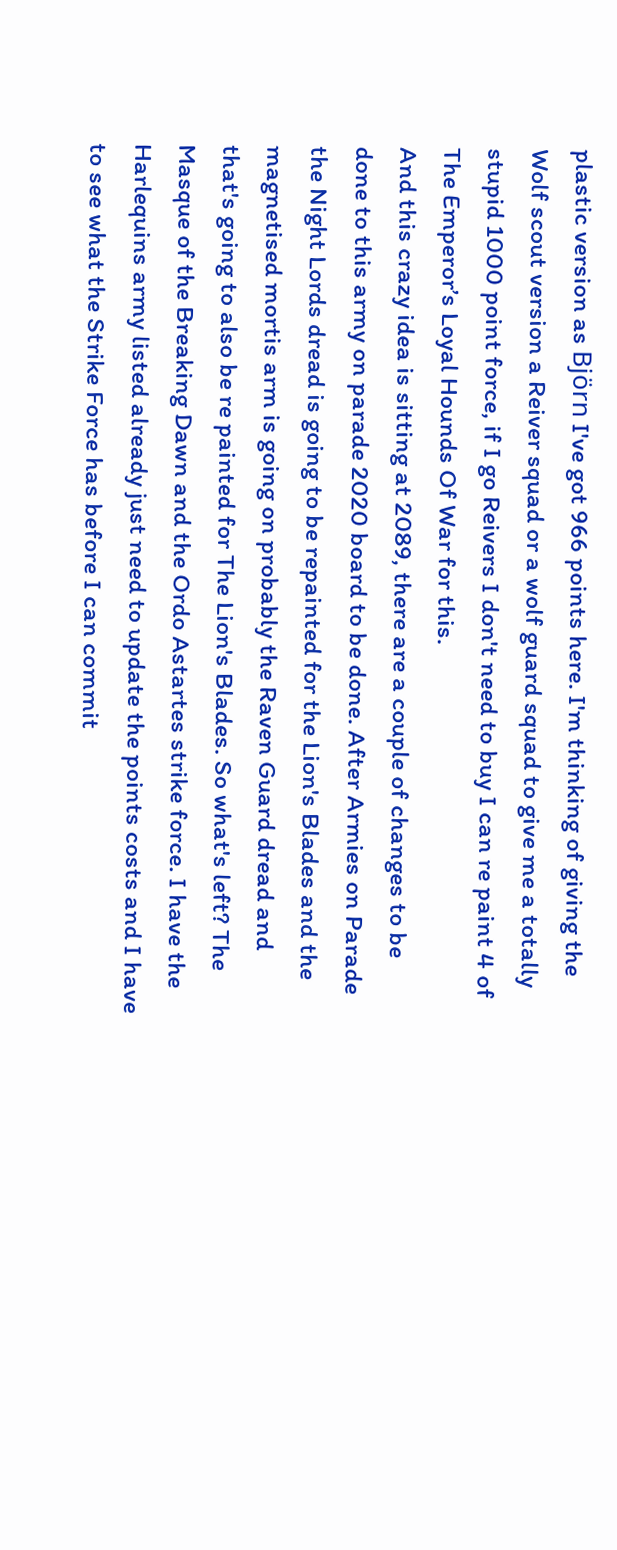plastic version as Björn I've got 966 points here. I'm thinking of giving the Wolf scout version a Reiver squad or a wolf guard squad to give me a totally stupid 1000 point force, if I go Reivers I don't need to buy I can re paint 4 of The Emperor’s Loyal Hounds Of War for this.
And this crazy idea is sitting at 2089, there are a couple of changes to be done to this army on parade 2020 board to be done. After Armies on Parade the Night Lords dread is going to be repainted for the Lion's Blades and the magnetised mortis arm is going on probably the Raven Guard dread and that's going to also be re painted for The Lion's Blades. So what's left? The Masque of the Breaking Dawn and the Ordo Astartes strike force. I have the Harlequins army listed already just need to update the points costs and I have to see what the Strike Force has before I can commit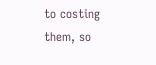to costing them, so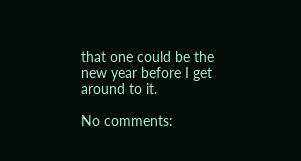that one could be the new year before I get around to it.

No comments: